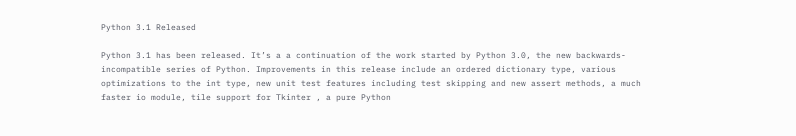Python 3.1 Released

Python 3.1 has been released. It’s a a continuation of the work started by Python 3.0, the new backwards-incompatible series of Python. Improvements in this release include an ordered dictionary type, various optimizations to the int type, new unit test features including test skipping and new assert methods, a much faster io module, tile support for Tkinter , a pure Python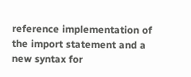reference implementation of the import statement and a new syntax for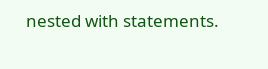nested with statements.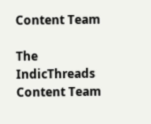Content Team

The IndicThreads Content Team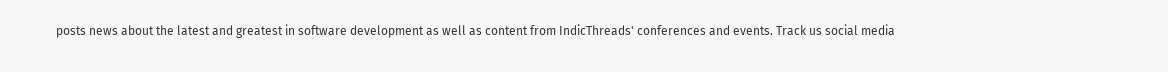posts news about the latest and greatest in software development as well as content from IndicThreads' conferences and events. Track us social media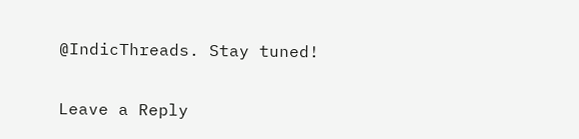@IndicThreads. Stay tuned!

Leave a Reply